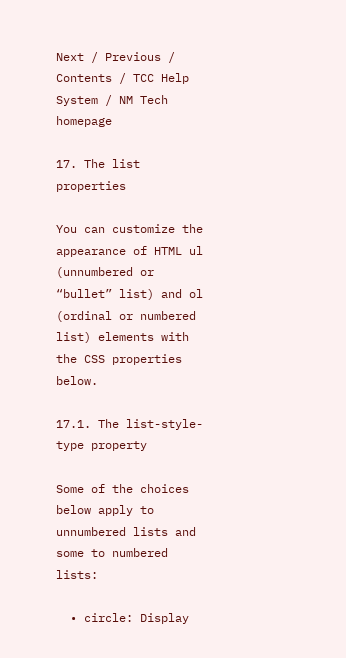Next / Previous / Contents / TCC Help System / NM Tech homepage

17. The list properties

You can customize the appearance of HTML ul (unnumbered or “bullet” list) and ol (ordinal or numbered list) elements with the CSS properties below.

17.1. The list-style-type property

Some of the choices below apply to unnumbered lists and some to numbered lists:

  • circle: Display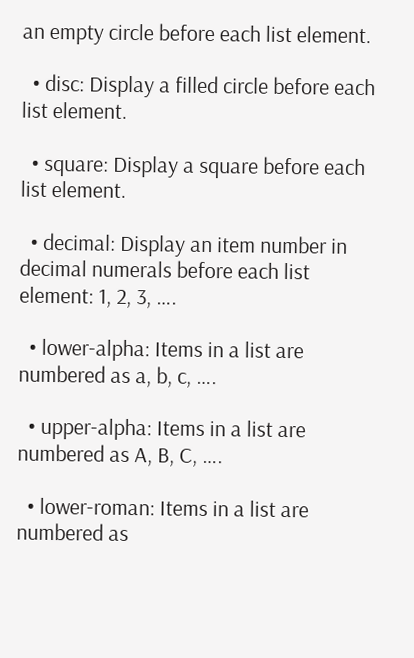an empty circle before each list element.

  • disc: Display a filled circle before each list element.

  • square: Display a square before each list element.

  • decimal: Display an item number in decimal numerals before each list element: 1, 2, 3, ….

  • lower-alpha: Items in a list are numbered as a, b, c, ….

  • upper-alpha: Items in a list are numbered as A, B, C, ….

  • lower-roman: Items in a list are numbered as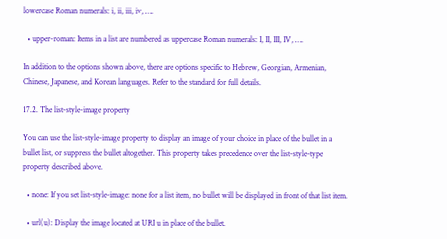lowercase Roman numerals: i, ii, iii, iv, ….

  • upper-roman: Items in a list are numbered as uppercase Roman numerals: I, II, III, IV, ….

In addition to the options shown above, there are options specific to Hebrew, Georgian, Armenian, Chinese, Japanese, and Korean languages. Refer to the standard for full details.

17.2. The list-style-image property

You can use the list-style-image property to display an image of your choice in place of the bullet in a bullet list, or suppress the bullet altogether. This property takes precedence over the list-style-type property described above.

  • none: If you set list-style-image: none for a list item, no bullet will be displayed in front of that list item.

  • url(u): Display the image located at URI u in place of the bullet.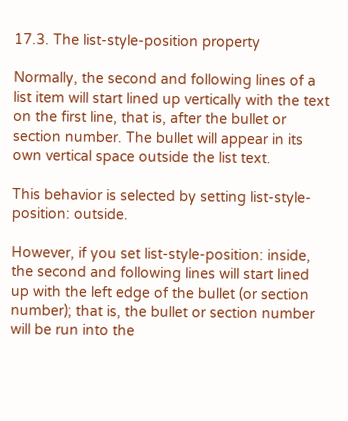17.3. The list-style-position property

Normally, the second and following lines of a list item will start lined up vertically with the text on the first line, that is, after the bullet or section number. The bullet will appear in its own vertical space outside the list text.

This behavior is selected by setting list-style-position: outside.

However, if you set list-style-position: inside, the second and following lines will start lined up with the left edge of the bullet (or section number); that is, the bullet or section number will be run into the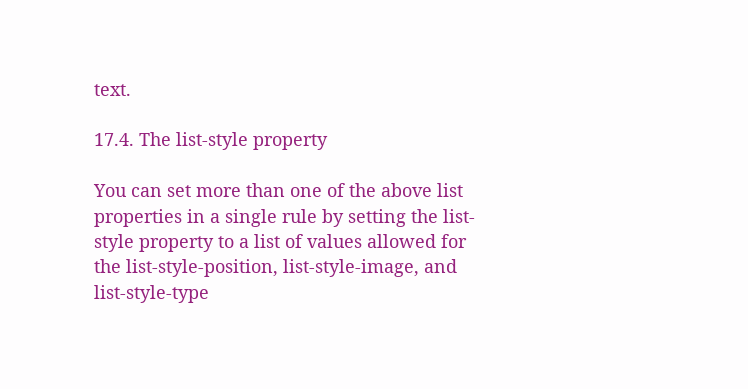text.

17.4. The list-style property

You can set more than one of the above list properties in a single rule by setting the list-style property to a list of values allowed for the list-style-position, list-style-image, and list-style-type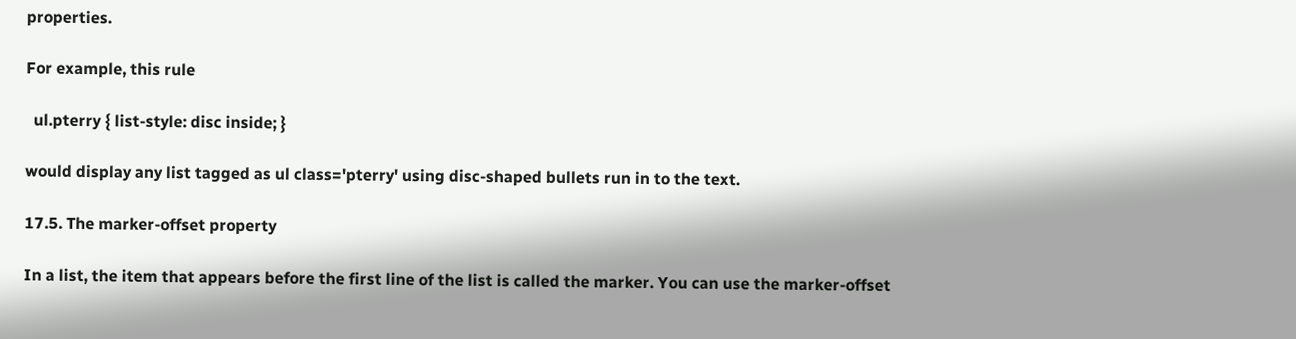properties.

For example, this rule

  ul.pterry { list-style: disc inside; }

would display any list tagged as ul class='pterry' using disc-shaped bullets run in to the text.

17.5. The marker-offset property

In a list, the item that appears before the first line of the list is called the marker. You can use the marker-offset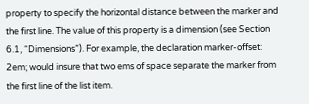property to specify the horizontal distance between the marker and the first line. The value of this property is a dimension (see Section 6.1, “Dimensions”). For example, the declaration marker-offset: 2em; would insure that two ems of space separate the marker from the first line of the list item.